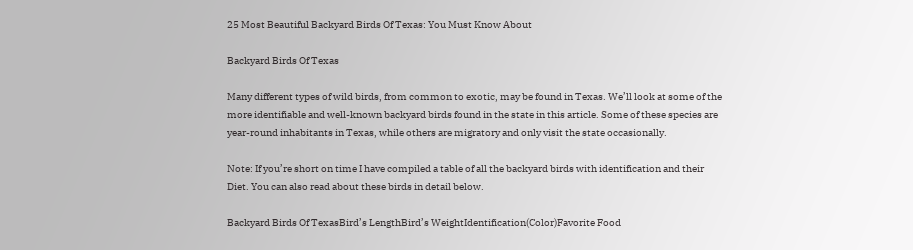25 Most Beautiful Backyard Birds Of Texas: You Must Know About

Backyard Birds Of Texas

Many different types of wild birds, from common to exotic, may be found in Texas. We’ll look at some of the more identifiable and well-known backyard birds found in the state in this article. Some of these species are year-round inhabitants in Texas, while others are migratory and only visit the state occasionally.

Note: If you’re short on time I have compiled a table of all the backyard birds with identification and their Diet. You can also read about these birds in detail below.

Backyard Birds Of TexasBird’s LengthBird’s WeightIdentification(Color)Favorite Food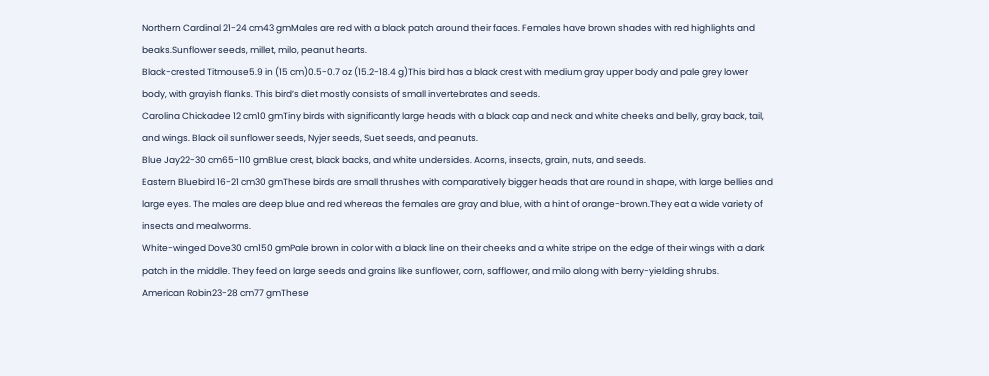Northern Cardinal 21-24 cm43 gmMales are red with a black patch around their faces. Females have brown shades with red highlights and beaks.Sunflower seeds, millet, milo, peanut hearts.
Black-crested Titmouse5.9 in (15 cm)0.5-0.7 oz (15.2-18.4 g)This bird has a black crest with medium gray upper body and pale grey lower body, with grayish flanks. This bird’s diet mostly consists of small invertebrates and seeds.
Carolina Chickadee 12 cm10 gmTiny birds with significantly large heads with a black cap and neck and white cheeks and belly, gray back, tail, and wings. Black oil sunflower seeds, Nyjer seeds, Suet seeds, and peanuts.
Blue Jay22-30 cm65-110 gmBlue crest, black backs, and white undersides. Acorns, insects, grain, nuts, and seeds.
Eastern Bluebird 16-21 cm30 gmThese birds are small thrushes with comparatively bigger heads that are round in shape, with large bellies and large eyes. The males are deep blue and red whereas the females are gray and blue, with a hint of orange-brown.They eat a wide variety of insects and mealworms.
White-winged Dove30 cm150 gmPale brown in color with a black line on their cheeks and a white stripe on the edge of their wings with a dark patch in the middle. They feed on large seeds and grains like sunflower, corn, safflower, and milo along with berry-yielding shrubs.
American Robin23-28 cm77 gmThese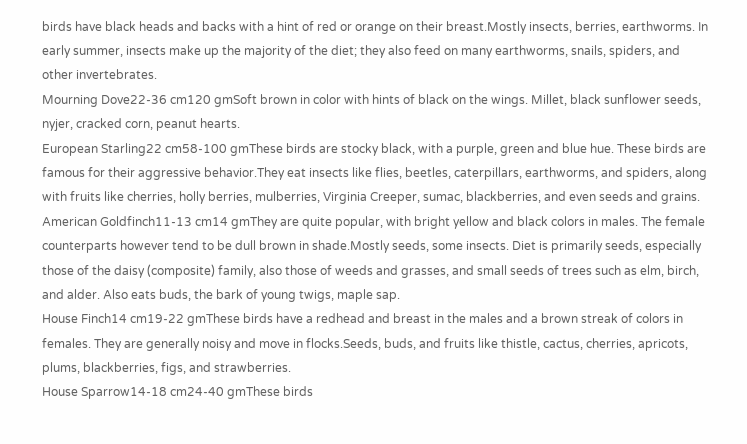birds have black heads and backs with a hint of red or orange on their breast.Mostly insects, berries, earthworms. In early summer, insects make up the majority of the diet; they also feed on many earthworms, snails, spiders, and other invertebrates.
Mourning Dove22-36 cm120 gmSoft brown in color with hints of black on the wings. Millet, black sunflower seeds, nyjer, cracked corn, peanut hearts.
European Starling22 cm58-100 gmThese birds are stocky black, with a purple, green and blue hue. These birds are famous for their aggressive behavior.They eat insects like flies, beetles, caterpillars, earthworms, and spiders, along with fruits like cherries, holly berries, mulberries, Virginia Creeper, sumac, blackberries, and even seeds and grains.
American Goldfinch11-13 cm14 gmThey are quite popular, with bright yellow and black colors in males. The female counterparts however tend to be dull brown in shade.Mostly seeds, some insects. Diet is primarily seeds, especially those of the daisy (composite) family, also those of weeds and grasses, and small seeds of trees such as elm, birch, and alder. Also eats buds, the bark of young twigs, maple sap.
House Finch14 cm19-22 gmThese birds have a redhead and breast in the males and a brown streak of colors in females. They are generally noisy and move in flocks.Seeds, buds, and fruits like thistle, cactus, cherries, apricots, plums, blackberries, figs, and strawberries.
House Sparrow14-18 cm24-40 gmThese birds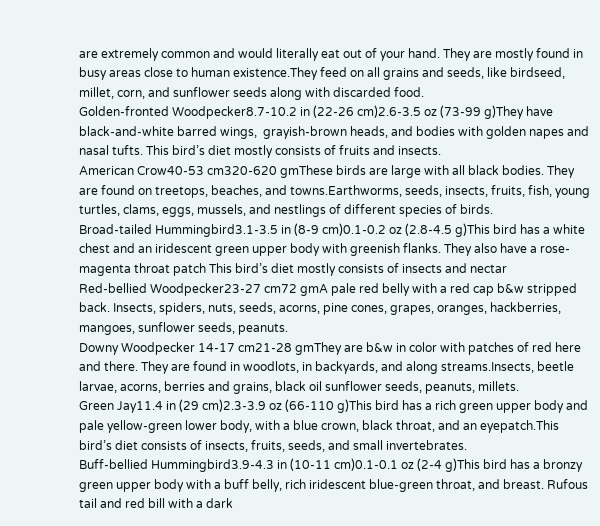are extremely common and would literally eat out of your hand. They are mostly found in busy areas close to human existence.They feed on all grains and seeds, like birdseed, millet, corn, and sunflower seeds along with discarded food.
Golden-fronted Woodpecker8.7-10.2 in (22-26 cm)2.6-3.5 oz (73-99 g)They have black-and-white barred wings,  grayish-brown heads, and bodies with golden napes and nasal tufts. This bird’s diet mostly consists of fruits and insects.
American Crow40-53 cm320-620 gmThese birds are large with all black bodies. They are found on treetops, beaches, and towns.Earthworms, seeds, insects, fruits, fish, young turtles, clams, eggs, mussels, and nestlings of different species of birds.
Broad-tailed Hummingbird3.1-3.5 in (8-9 cm)0.1-0.2 oz (2.8-4.5 g)This bird has a white chest and an iridescent green upper body with greenish flanks. They also have a rose-magenta throat patch This bird’s diet mostly consists of insects and nectar
Red-bellied Woodpecker23-27 cm72 gmA pale red belly with a red cap b&w stripped back. Insects, spiders, nuts, seeds, acorns, pine cones, grapes, oranges, hackberries, mangoes, sunflower seeds, peanuts.
Downy Woodpecker 14-17 cm21-28 gmThey are b&w in color with patches of red here and there. They are found in woodlots, in backyards, and along streams.Insects, beetle larvae, acorns, berries and grains, black oil sunflower seeds, peanuts, millets.
Green Jay11.4 in (29 cm)2.3-3.9 oz (66-110 g)This bird has a rich green upper body and pale yellow-green lower body, with a blue crown, black throat, and an eyepatch.This bird’s diet consists of insects, fruits, seeds, and small invertebrates.
Buff-bellied Hummingbird3.9-4.3 in (10-11 cm)0.1-0.1 oz (2-4 g)This bird has a bronzy green upper body with a buff belly, rich iridescent blue-green throat, and breast. Rufous tail and red bill with a dark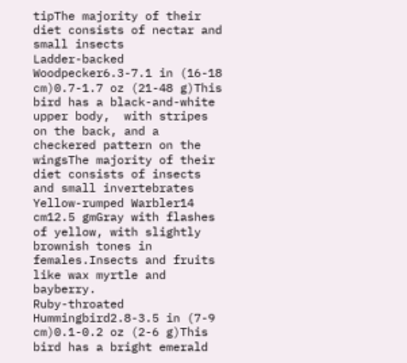tipThe majority of their diet consists of nectar and small insects
Ladder-backed Woodpecker6.3-7.1 in (16-18 cm)0.7-1.7 oz (21-48 g)This bird has a black-and-white upper body,  with stripes on the back, and a checkered pattern on the wingsThe majority of their diet consists of insects and small invertebrates
Yellow-rumped Warbler14 cm12.5 gmGray with flashes of yellow, with slightly brownish tones in females.Insects and fruits like wax myrtle and bayberry.
Ruby-throated Hummingbird2.8-3.5 in (7-9 cm)0.1-0.2 oz (2-6 g)This bird has a bright emerald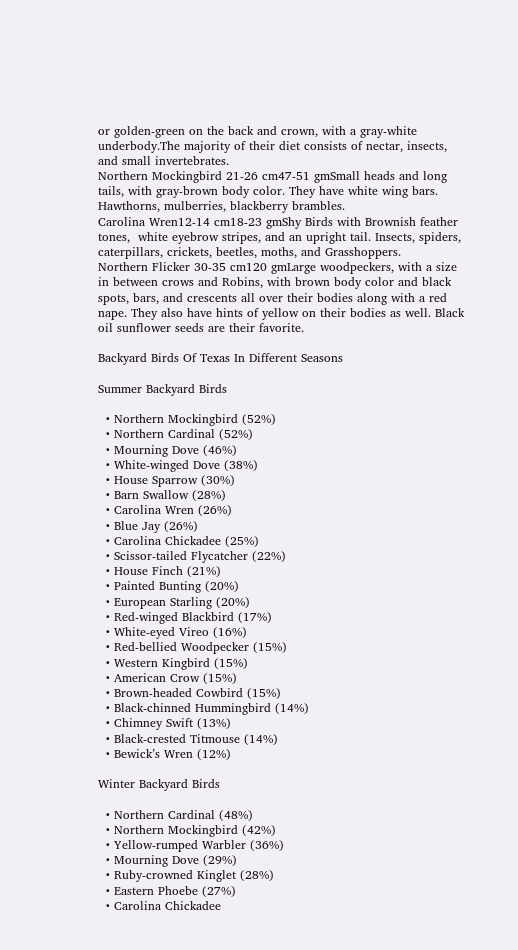or golden-green on the back and crown, with a gray-white underbody.The majority of their diet consists of nectar, insects, and small invertebrates.
Northern Mockingbird 21-26 cm47-51 gmSmall heads and long tails, with gray-brown body color. They have white wing bars. Hawthorns, mulberries, blackberry brambles.
Carolina Wren12-14 cm18-23 gmShy Birds with Brownish feather tones,  white eyebrow stripes, and an upright tail. Insects, spiders, caterpillars, crickets, beetles, moths, and Grasshoppers.
Northern Flicker 30-35 cm120 gmLarge woodpeckers, with a size in between crows and Robins, with brown body color and black spots, bars, and crescents all over their bodies along with a red nape. They also have hints of yellow on their bodies as well. Black oil sunflower seeds are their favorite.

Backyard Birds Of Texas In Different Seasons

Summer Backyard Birds

  • Northern Mockingbird (52%)
  • Northern Cardinal (52%)
  • Mourning Dove (46%)
  • White-winged Dove (38%)
  • House Sparrow (30%)
  • Barn Swallow (28%)
  • Carolina Wren (26%)
  • Blue Jay (26%)
  • Carolina Chickadee (25%)
  • Scissor-tailed Flycatcher (22%)
  • House Finch (21%)
  • Painted Bunting (20%)
  • European Starling (20%)
  • Red-winged Blackbird (17%)
  • White-eyed Vireo (16%)
  • Red-bellied Woodpecker (15%)
  • Western Kingbird (15%)
  • American Crow (15%)
  • Brown-headed Cowbird (15%)
  • Black-chinned Hummingbird (14%)
  • Chimney Swift (13%)
  • Black-crested Titmouse (14%)
  • Bewick’s Wren (12%)

Winter Backyard Birds

  • Northern Cardinal (48%)
  • Northern Mockingbird (42%)
  • Yellow-rumped Warbler (36%)
  • Mourning Dove (29%)
  • Ruby-crowned Kinglet (28%)
  • Eastern Phoebe (27%)
  • Carolina Chickadee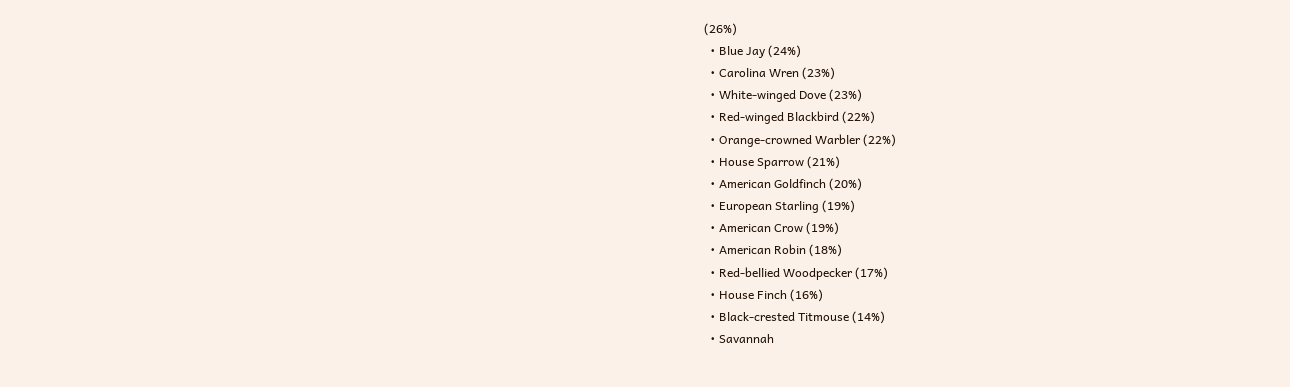(26%)
  • Blue Jay (24%)
  • Carolina Wren (23%)
  • White-winged Dove (23%)
  • Red-winged Blackbird (22%)
  • Orange-crowned Warbler (22%)
  • House Sparrow (21%)
  • American Goldfinch (20%)
  • European Starling (19%)
  • American Crow (19%)
  • American Robin (18%)
  • Red-bellied Woodpecker (17%)
  • House Finch (16%)
  • Black-crested Titmouse (14%)
  • Savannah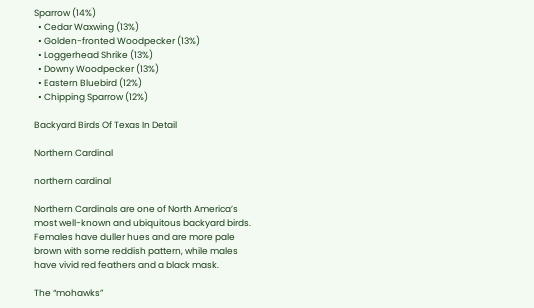Sparrow (14%)
  • Cedar Waxwing (13%)
  • Golden-fronted Woodpecker (13%)
  • Loggerhead Shrike (13%)
  • Downy Woodpecker (13%)
  • Eastern Bluebird (12%)
  • Chipping Sparrow (12%)

Backyard Birds Of Texas In Detail

Northern Cardinal

northern cardinal

Northern Cardinals are one of North America’s most well-known and ubiquitous backyard birds. Females have duller hues and are more pale brown with some reddish pattern, while males have vivid red feathers and a black mask.

The “mohawks”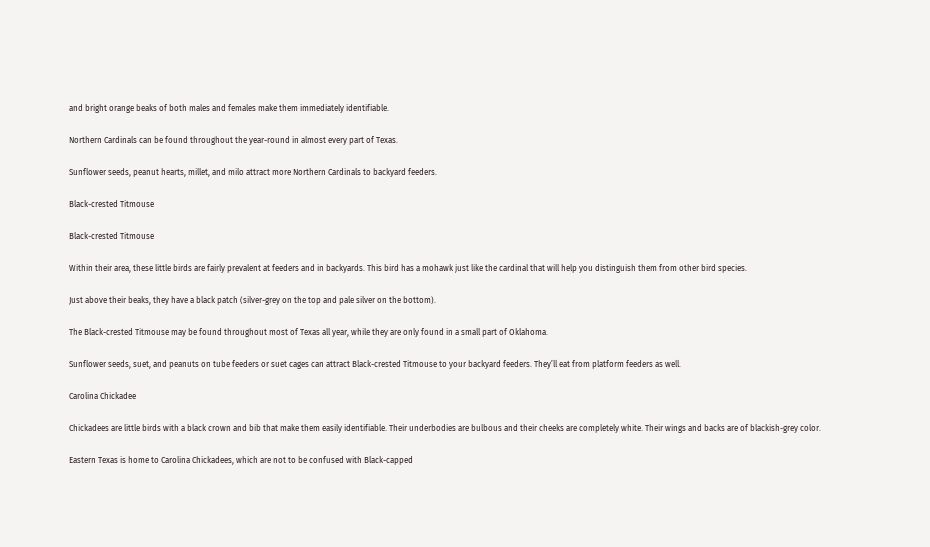and bright orange beaks of both males and females make them immediately identifiable.

Northern Cardinals can be found throughout the year-round in almost every part of Texas.

Sunflower seeds, peanut hearts, millet, and milo attract more Northern Cardinals to backyard feeders.

Black-crested Titmouse

Black-crested Titmouse

Within their area, these little birds are fairly prevalent at feeders and in backyards. This bird has a mohawk just like the cardinal that will help you distinguish them from other bird species.

Just above their beaks, they have a black patch (silver-grey on the top and pale silver on the bottom).

The Black-crested Titmouse may be found throughout most of Texas all year, while they are only found in a small part of Oklahoma.

Sunflower seeds, suet, and peanuts on tube feeders or suet cages can attract Black-crested Titmouse to your backyard feeders. They’ll eat from platform feeders as well.

Carolina Chickadee

Chickadees are little birds with a black crown and bib that make them easily identifiable. Their underbodies are bulbous and their cheeks are completely white. Their wings and backs are of blackish-grey color.

Eastern Texas is home to Carolina Chickadees, which are not to be confused with Black-capped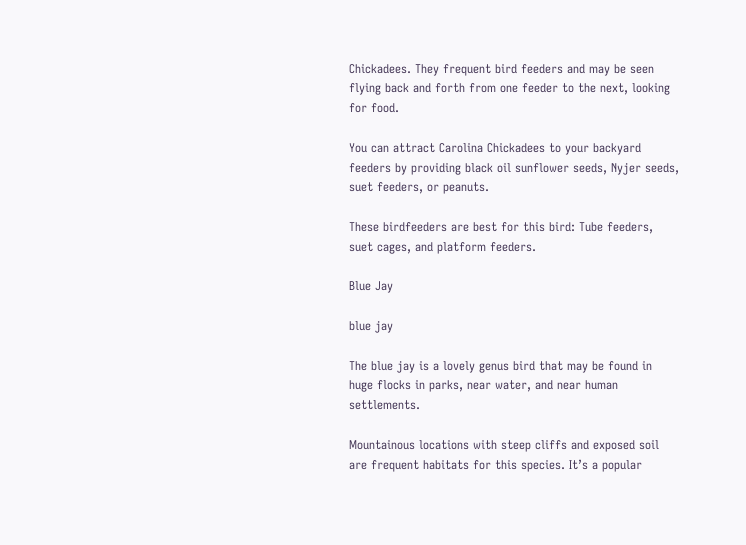Chickadees. They frequent bird feeders and may be seen flying back and forth from one feeder to the next, looking for food.

You can attract Carolina Chickadees to your backyard feeders by providing black oil sunflower seeds, Nyjer seeds, suet feeders, or peanuts.

These birdfeeders are best for this bird: Tube feeders, suet cages, and platform feeders.

Blue Jay

blue jay

The blue jay is a lovely genus bird that may be found in huge flocks in parks, near water, and near human settlements.

Mountainous locations with steep cliffs and exposed soil are frequent habitats for this species. It’s a popular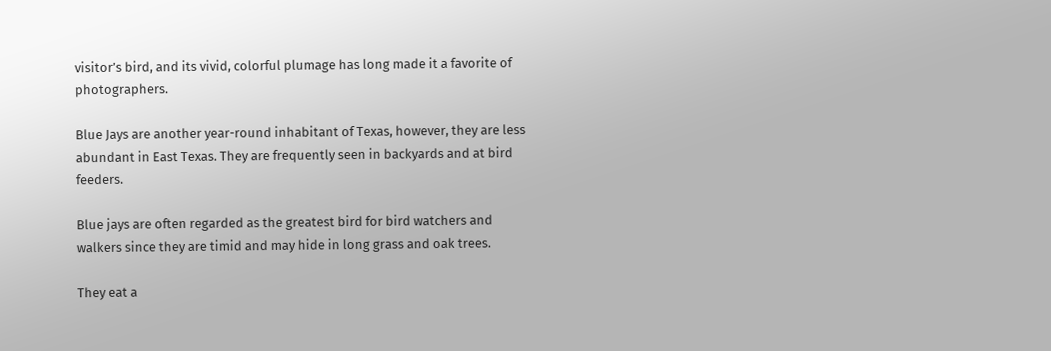visitor’s bird, and its vivid, colorful plumage has long made it a favorite of photographers.

Blue Jays are another year-round inhabitant of Texas, however, they are less abundant in East Texas. They are frequently seen in backyards and at bird feeders.

Blue jays are often regarded as the greatest bird for bird watchers and walkers since they are timid and may hide in long grass and oak trees.

They eat a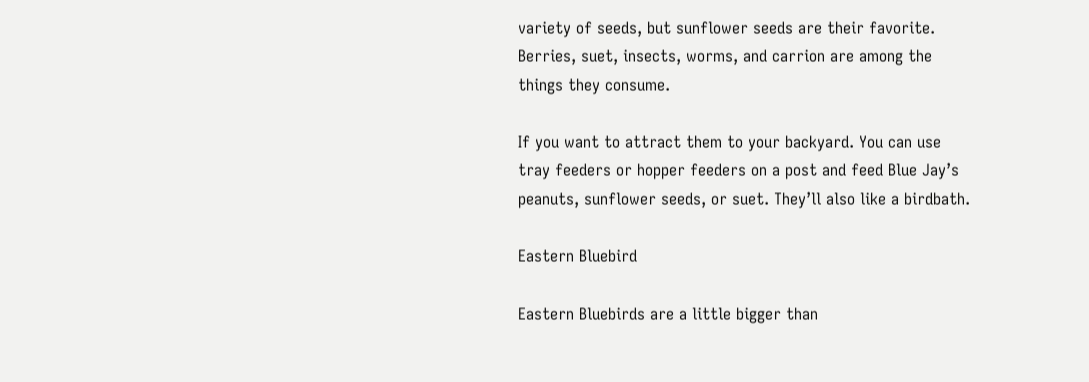variety of seeds, but sunflower seeds are their favorite. Berries, suet, insects, worms, and carrion are among the things they consume.

If you want to attract them to your backyard. You can use tray feeders or hopper feeders on a post and feed Blue Jay’s peanuts, sunflower seeds, or suet. They’ll also like a birdbath.

Eastern Bluebird

Eastern Bluebirds are a little bigger than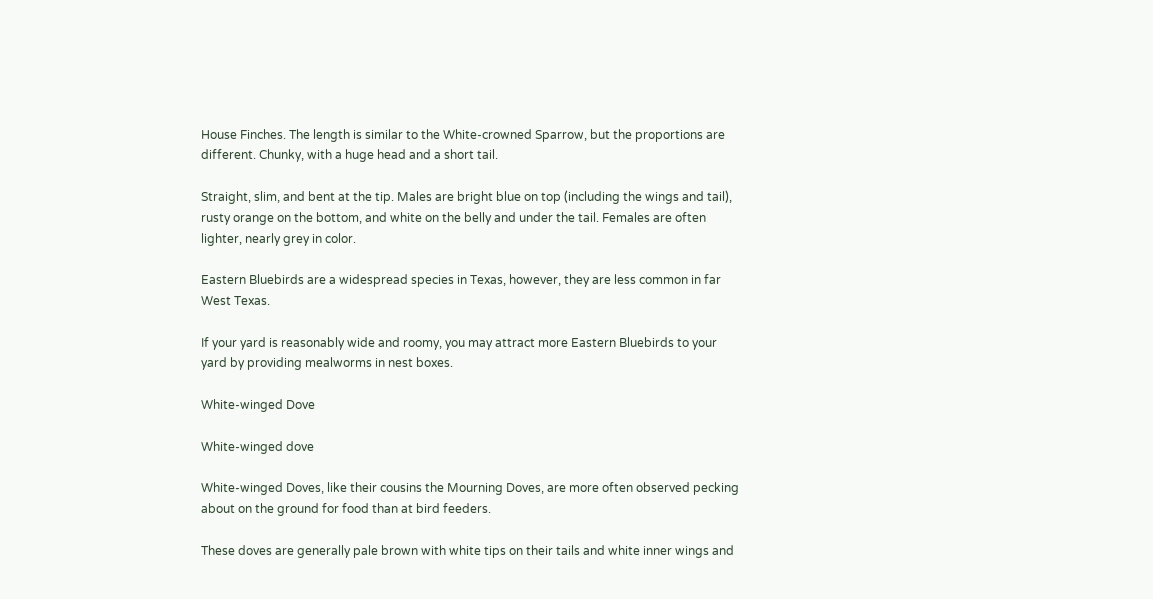House Finches. The length is similar to the White-crowned Sparrow, but the proportions are different. Chunky, with a huge head and a short tail.

Straight, slim, and bent at the tip. Males are bright blue on top (including the wings and tail), rusty orange on the bottom, and white on the belly and under the tail. Females are often lighter, nearly grey in color.

Eastern Bluebirds are a widespread species in Texas, however, they are less common in far West Texas.

If your yard is reasonably wide and roomy, you may attract more Eastern Bluebirds to your yard by providing mealworms in nest boxes.

White-winged Dove

White-winged dove

White-winged Doves, like their cousins the Mourning Doves, are more often observed pecking about on the ground for food than at bird feeders.

These doves are generally pale brown with white tips on their tails and white inner wings and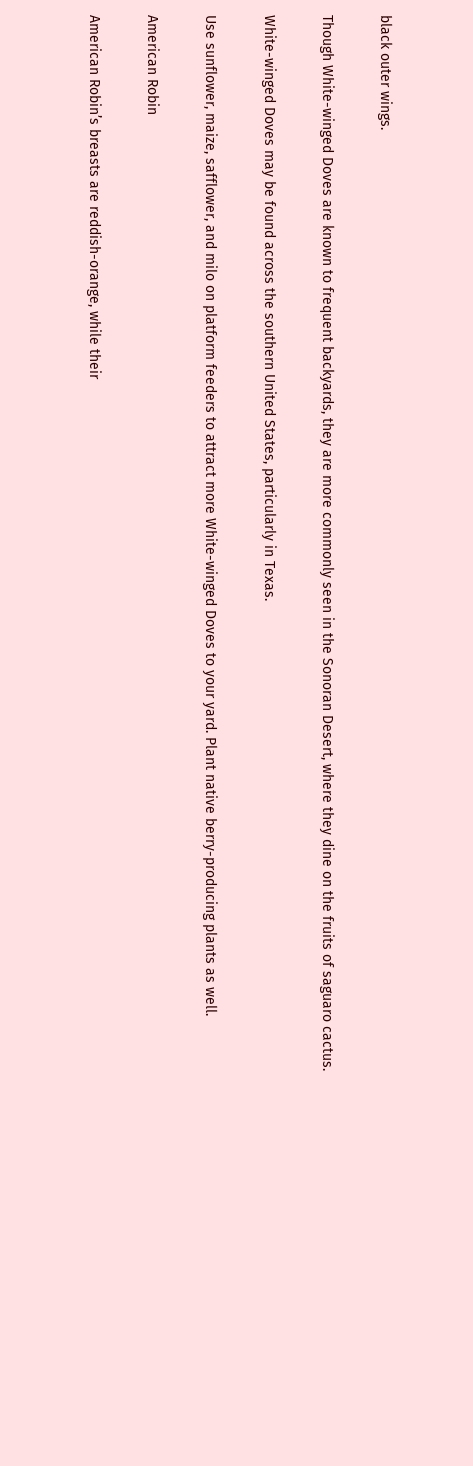black outer wings.

Though White-winged Doves are known to frequent backyards, they are more commonly seen in the Sonoran Desert, where they dine on the fruits of saguaro cactus.

White-winged Doves may be found across the southern United States, particularly in Texas.

Use sunflower, maize, safflower, and milo on platform feeders to attract more White-winged Doves to your yard. Plant native berry-producing plants as well.

American Robin

American Robin’s breasts are reddish-orange, while their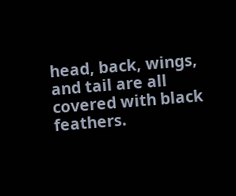head, back, wings, and tail are all covered with black feathers.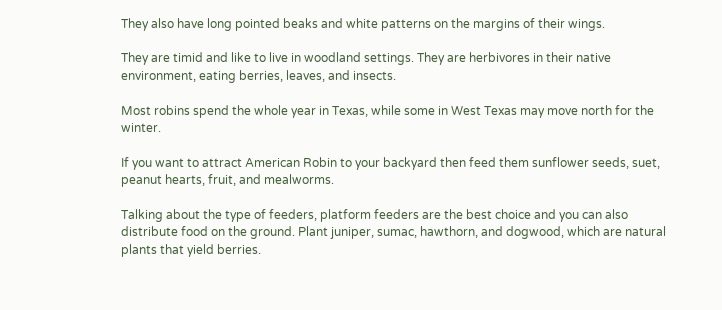They also have long pointed beaks and white patterns on the margins of their wings.

They are timid and like to live in woodland settings. They are herbivores in their native environment, eating berries, leaves, and insects.

Most robins spend the whole year in Texas, while some in West Texas may move north for the winter.

If you want to attract American Robin to your backyard then feed them sunflower seeds, suet, peanut hearts, fruit, and mealworms.

Talking about the type of feeders, platform feeders are the best choice and you can also distribute food on the ground. Plant juniper, sumac, hawthorn, and dogwood, which are natural plants that yield berries.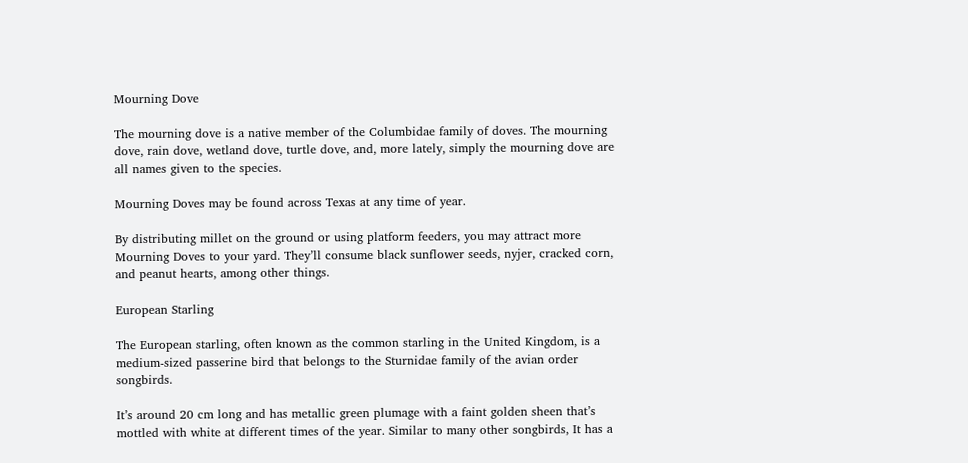Mourning Dove

The mourning dove is a native member of the Columbidae family of doves. The mourning dove, rain dove, wetland dove, turtle dove, and, more lately, simply the mourning dove are all names given to the species.

Mourning Doves may be found across Texas at any time of year.

By distributing millet on the ground or using platform feeders, you may attract more Mourning Doves to your yard. They’ll consume black sunflower seeds, nyjer, cracked corn, and peanut hearts, among other things.

European Starling

The European starling, often known as the common starling in the United Kingdom, is a medium-sized passerine bird that belongs to the Sturnidae family of the avian order songbirds.

It’s around 20 cm long and has metallic green plumage with a faint golden sheen that’s mottled with white at different times of the year. Similar to many other songbirds, It has a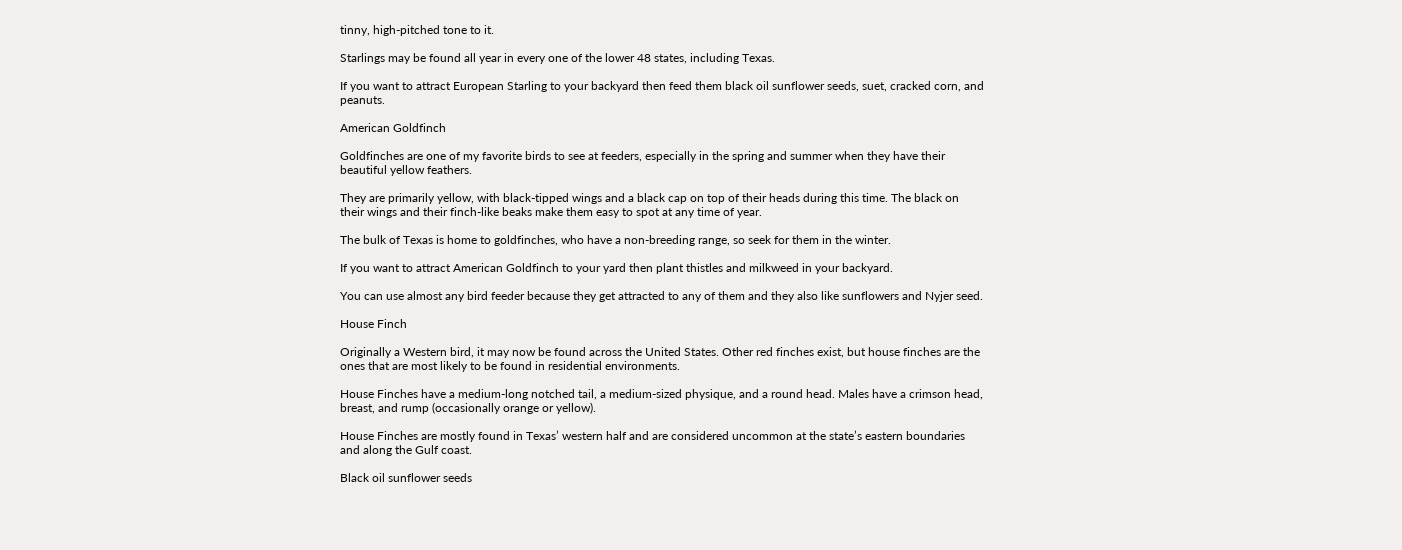tinny, high-pitched tone to it.

Starlings may be found all year in every one of the lower 48 states, including Texas.

If you want to attract European Starling to your backyard then feed them black oil sunflower seeds, suet, cracked corn, and peanuts.

American Goldfinch

Goldfinches are one of my favorite birds to see at feeders, especially in the spring and summer when they have their beautiful yellow feathers.

They are primarily yellow, with black-tipped wings and a black cap on top of their heads during this time. The black on their wings and their finch-like beaks make them easy to spot at any time of year.

The bulk of Texas is home to goldfinches, who have a non-breeding range, so seek for them in the winter.

If you want to attract American Goldfinch to your yard then plant thistles and milkweed in your backyard.

You can use almost any bird feeder because they get attracted to any of them and they also like sunflowers and Nyjer seed.

House Finch

Originally a Western bird, it may now be found across the United States. Other red finches exist, but house finches are the ones that are most likely to be found in residential environments.

House Finches have a medium-long notched tail, a medium-sized physique, and a round head. Males have a crimson head, breast, and rump (occasionally orange or yellow).

House Finches are mostly found in Texas’ western half and are considered uncommon at the state’s eastern boundaries and along the Gulf coast.

Black oil sunflower seeds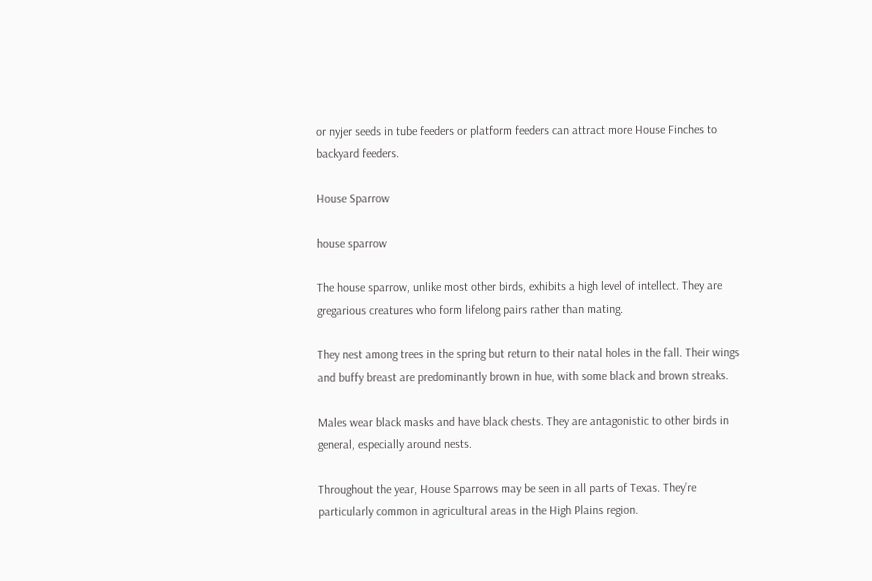or nyjer seeds in tube feeders or platform feeders can attract more House Finches to backyard feeders.

House Sparrow

house sparrow

The house sparrow, unlike most other birds, exhibits a high level of intellect. They are gregarious creatures who form lifelong pairs rather than mating.

They nest among trees in the spring but return to their natal holes in the fall. Their wings and buffy breast are predominantly brown in hue, with some black and brown streaks.

Males wear black masks and have black chests. They are antagonistic to other birds in general, especially around nests.

Throughout the year, House Sparrows may be seen in all parts of Texas. They’re particularly common in agricultural areas in the High Plains region.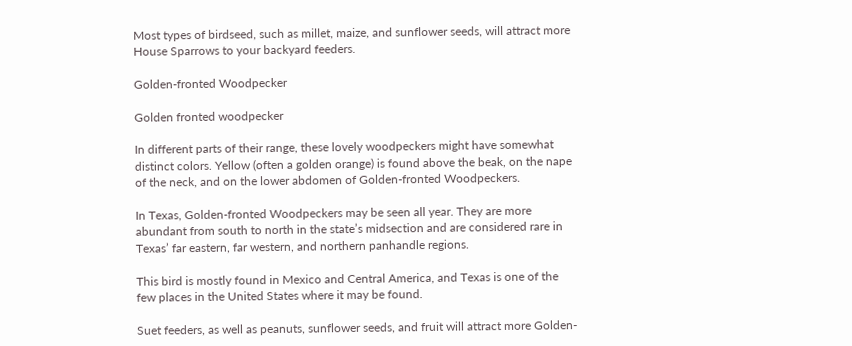Most types of birdseed, such as millet, maize, and sunflower seeds, will attract more House Sparrows to your backyard feeders.

Golden-fronted Woodpecker

Golden fronted woodpecker

In different parts of their range, these lovely woodpeckers might have somewhat distinct colors. Yellow (often a golden orange) is found above the beak, on the nape of the neck, and on the lower abdomen of Golden-fronted Woodpeckers.

In Texas, Golden-fronted Woodpeckers may be seen all year. They are more abundant from south to north in the state’s midsection and are considered rare in Texas’ far eastern, far western, and northern panhandle regions.

This bird is mostly found in Mexico and Central America, and Texas is one of the few places in the United States where it may be found.

Suet feeders, as well as peanuts, sunflower seeds, and fruit will attract more Golden-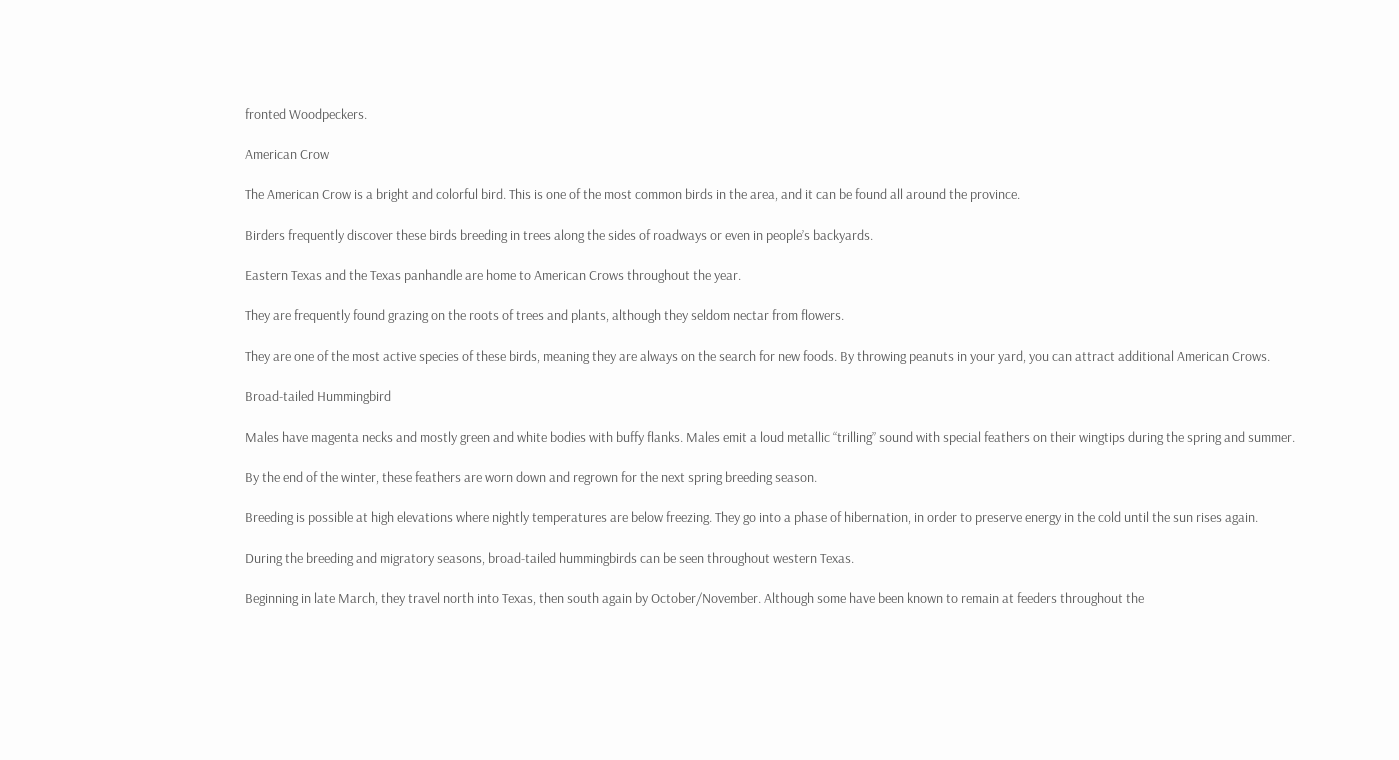fronted Woodpeckers.

American Crow

The American Crow is a bright and colorful bird. This is one of the most common birds in the area, and it can be found all around the province.

Birders frequently discover these birds breeding in trees along the sides of roadways or even in people’s backyards.

Eastern Texas and the Texas panhandle are home to American Crows throughout the year.

They are frequently found grazing on the roots of trees and plants, although they seldom nectar from flowers.

They are one of the most active species of these birds, meaning they are always on the search for new foods. By throwing peanuts in your yard, you can attract additional American Crows.

Broad-tailed Hummingbird

Males have magenta necks and mostly green and white bodies with buffy flanks. Males emit a loud metallic “trilling” sound with special feathers on their wingtips during the spring and summer.

By the end of the winter, these feathers are worn down and regrown for the next spring breeding season.

Breeding is possible at high elevations where nightly temperatures are below freezing. They go into a phase of hibernation, in order to preserve energy in the cold until the sun rises again.

During the breeding and migratory seasons, broad-tailed hummingbirds can be seen throughout western Texas.

Beginning in late March, they travel north into Texas, then south again by October/November. Although some have been known to remain at feeders throughout the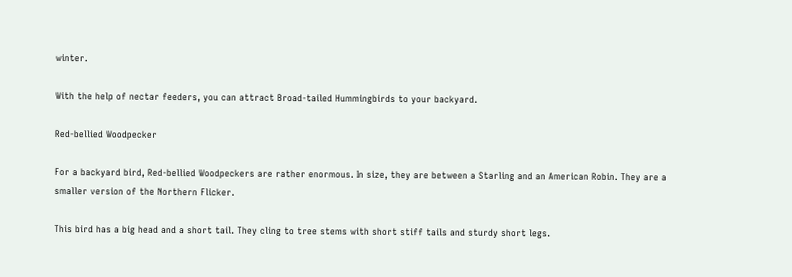winter.

With the help of nectar feeders, you can attract Broad-tailed Hummingbirds to your backyard.

Red-bellied Woodpecker

For a backyard bird, Red-bellied Woodpeckers are rather enormous. In size, they are between a Starling and an American Robin. They are a smaller version of the Northern Flicker.

This bird has a big head and a short tail. They cling to tree stems with short stiff tails and sturdy short legs.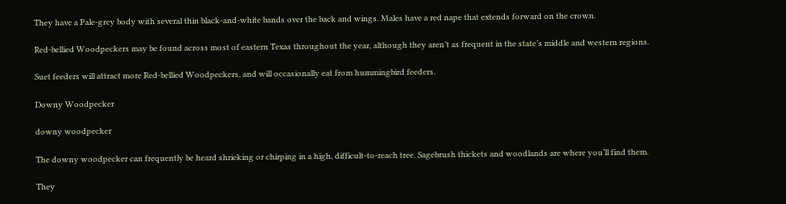They have a Pale-grey body with several thin black-and-white bands over the back and wings. Males have a red nape that extends forward on the crown.

Red-bellied Woodpeckers may be found across most of eastern Texas throughout the year, although they aren’t as frequent in the state’s middle and western regions.

Suet feeders will attract more Red-bellied Woodpeckers, and will occasionally eat from hummingbird feeders.

Downy Woodpecker

downy woodpecker

The downy woodpecker can frequently be heard shrieking or chirping in a high, difficult-to-reach tree. Sagebrush thickets and woodlands are where you’ll find them.

They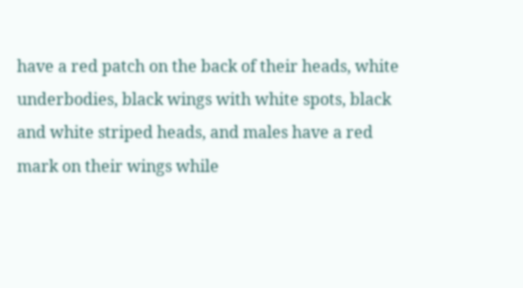have a red patch on the back of their heads, white underbodies, black wings with white spots, black and white striped heads, and males have a red mark on their wings while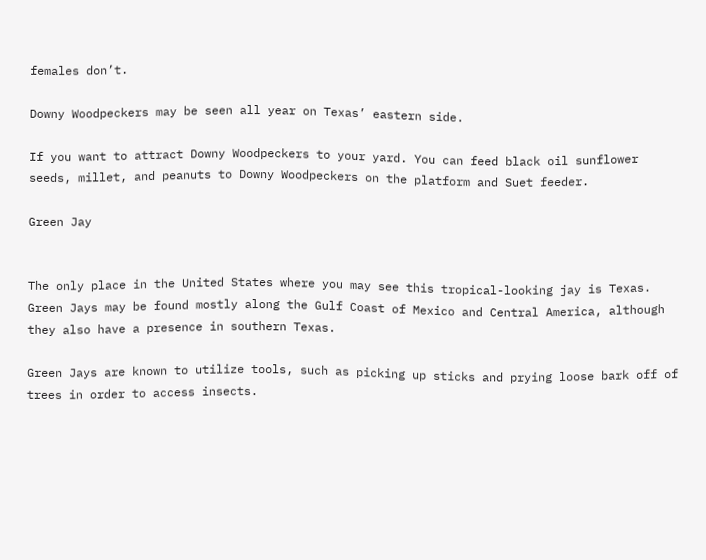females don’t.

Downy Woodpeckers may be seen all year on Texas’ eastern side.

If you want to attract Downy Woodpeckers to your yard. You can feed black oil sunflower seeds, millet, and peanuts to Downy Woodpeckers on the platform and Suet feeder.

Green Jay


The only place in the United States where you may see this tropical-looking jay is Texas. Green Jays may be found mostly along the Gulf Coast of Mexico and Central America, although they also have a presence in southern Texas.

Green Jays are known to utilize tools, such as picking up sticks and prying loose bark off of trees in order to access insects.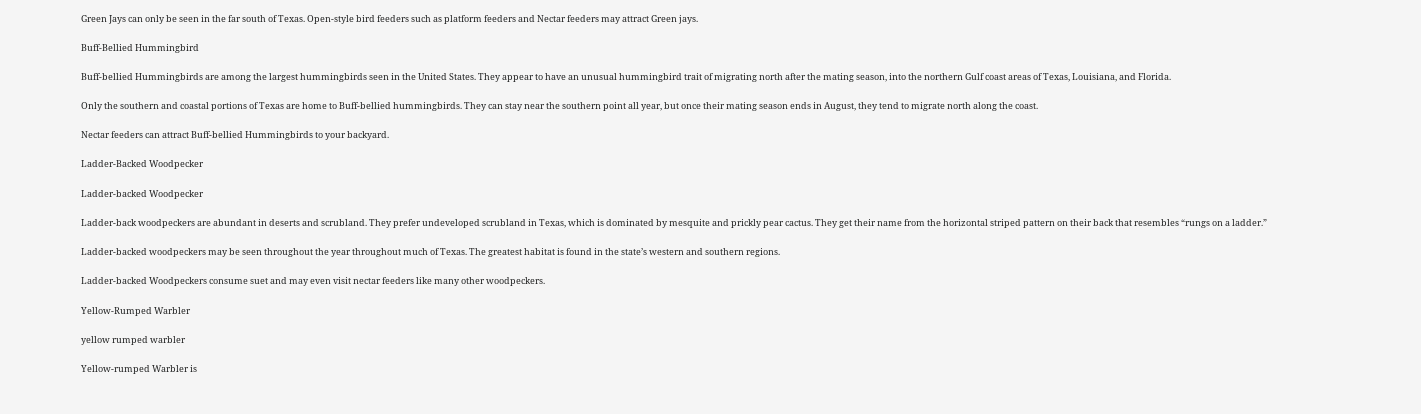Green Jays can only be seen in the far south of Texas. Open-style bird feeders such as platform feeders and Nectar feeders may attract Green jays.

Buff-Bellied Hummingbird

Buff-bellied Hummingbirds are among the largest hummingbirds seen in the United States. They appear to have an unusual hummingbird trait of migrating north after the mating season, into the northern Gulf coast areas of Texas, Louisiana, and Florida.

Only the southern and coastal portions of Texas are home to Buff-bellied hummingbirds. They can stay near the southern point all year, but once their mating season ends in August, they tend to migrate north along the coast.

Nectar feeders can attract Buff-bellied Hummingbirds to your backyard.

Ladder-Backed Woodpecker

Ladder-backed Woodpecker

Ladder-back woodpeckers are abundant in deserts and scrubland. They prefer undeveloped scrubland in Texas, which is dominated by mesquite and prickly pear cactus. They get their name from the horizontal striped pattern on their back that resembles “rungs on a ladder.”

Ladder-backed woodpeckers may be seen throughout the year throughout much of Texas. The greatest habitat is found in the state’s western and southern regions.

Ladder-backed Woodpeckers consume suet and may even visit nectar feeders like many other woodpeckers.

Yellow-Rumped Warbler

yellow rumped warbler

Yellow-rumped Warbler is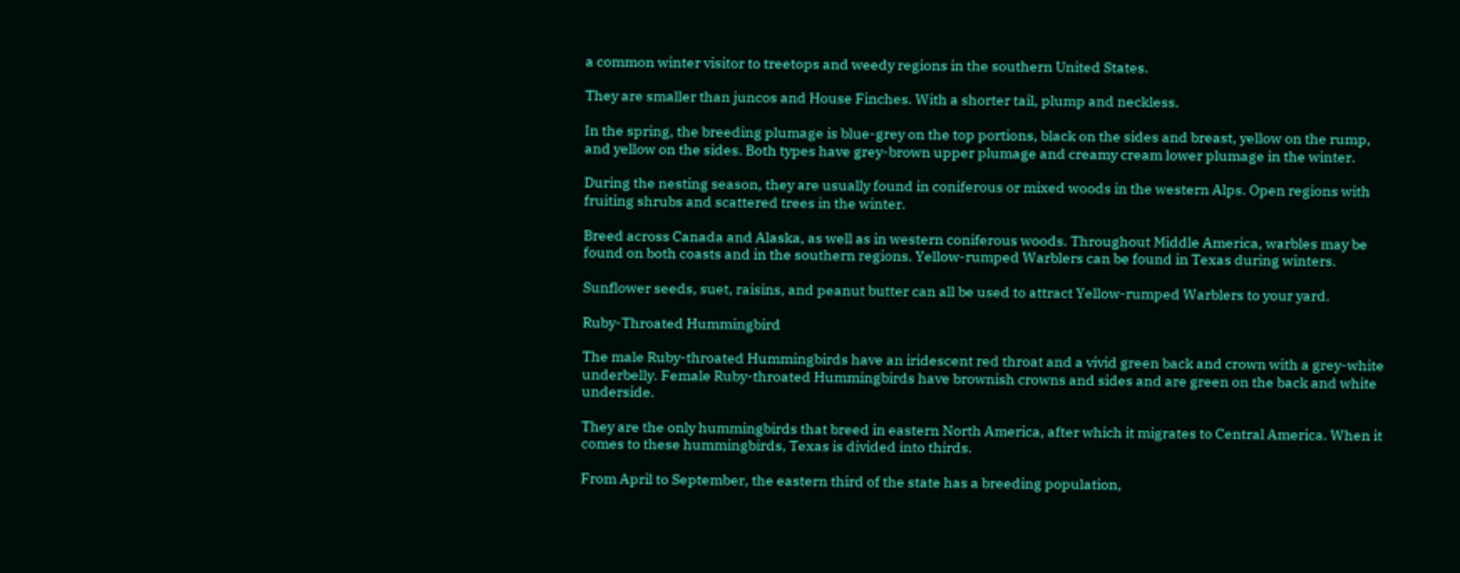a common winter visitor to treetops and weedy regions in the southern United States.

They are smaller than juncos and House Finches. With a shorter tail, plump and neckless.

In the spring, the breeding plumage is blue-grey on the top portions, black on the sides and breast, yellow on the rump, and yellow on the sides. Both types have grey-brown upper plumage and creamy cream lower plumage in the winter.

During the nesting season, they are usually found in coniferous or mixed woods in the western Alps. Open regions with fruiting shrubs and scattered trees in the winter.

Breed across Canada and Alaska, as well as in western coniferous woods. Throughout Middle America, warbles may be found on both coasts and in the southern regions. Yellow-rumped Warblers can be found in Texas during winters.

Sunflower seeds, suet, raisins, and peanut butter can all be used to attract Yellow-rumped Warblers to your yard.

Ruby-Throated Hummingbird

The male Ruby-throated Hummingbirds have an iridescent red throat and a vivid green back and crown with a grey-white underbelly. Female Ruby-throated Hummingbirds have brownish crowns and sides and are green on the back and white underside.

They are the only hummingbirds that breed in eastern North America, after which it migrates to Central America. When it comes to these hummingbirds, Texas is divided into thirds.

From April to September, the eastern third of the state has a breeding population,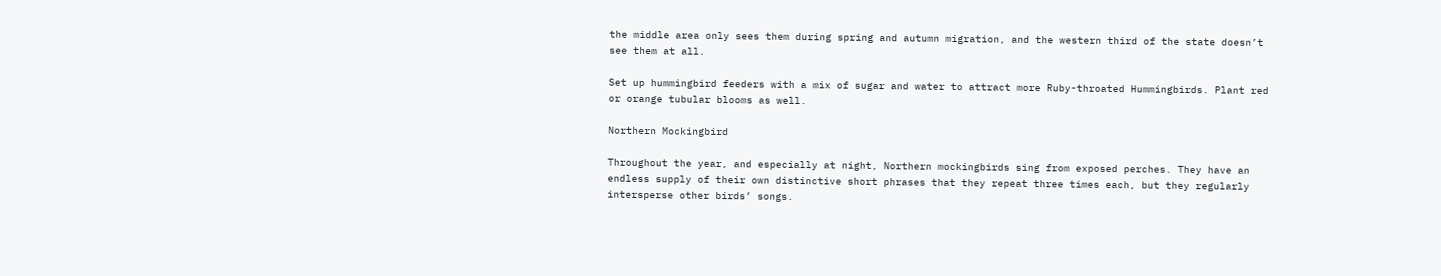the middle area only sees them during spring and autumn migration, and the western third of the state doesn’t see them at all.

Set up hummingbird feeders with a mix of sugar and water to attract more Ruby-throated Hummingbirds. Plant red or orange tubular blooms as well.

Northern Mockingbird

Throughout the year, and especially at night, Northern mockingbirds sing from exposed perches. They have an endless supply of their own distinctive short phrases that they repeat three times each, but they regularly intersperse other birds’ songs.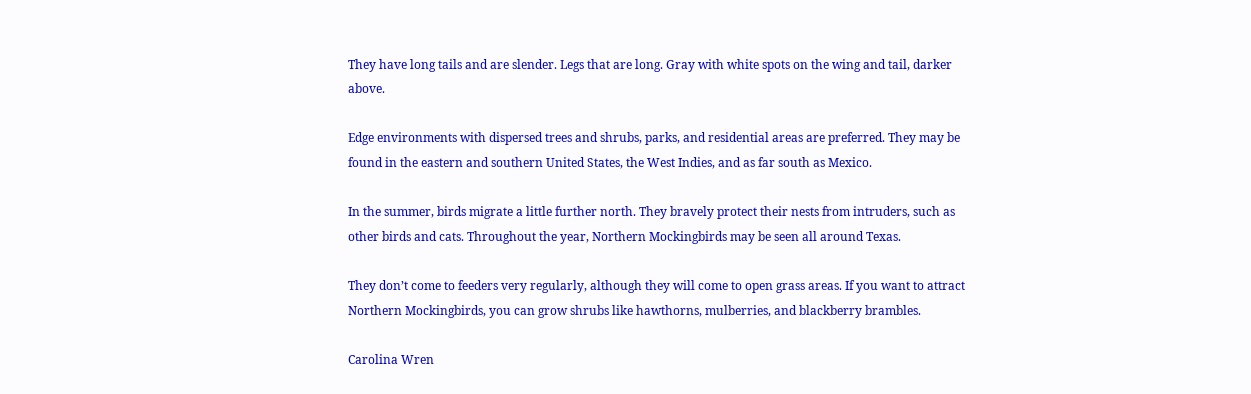They have long tails and are slender. Legs that are long. Gray with white spots on the wing and tail, darker above.

Edge environments with dispersed trees and shrubs, parks, and residential areas are preferred. They may be found in the eastern and southern United States, the West Indies, and as far south as Mexico.

In the summer, birds migrate a little further north. They bravely protect their nests from intruders, such as other birds and cats. Throughout the year, Northern Mockingbirds may be seen all around Texas.

They don’t come to feeders very regularly, although they will come to open grass areas. If you want to attract Northern Mockingbirds, you can grow shrubs like hawthorns, mulberries, and blackberry brambles.

Carolina Wren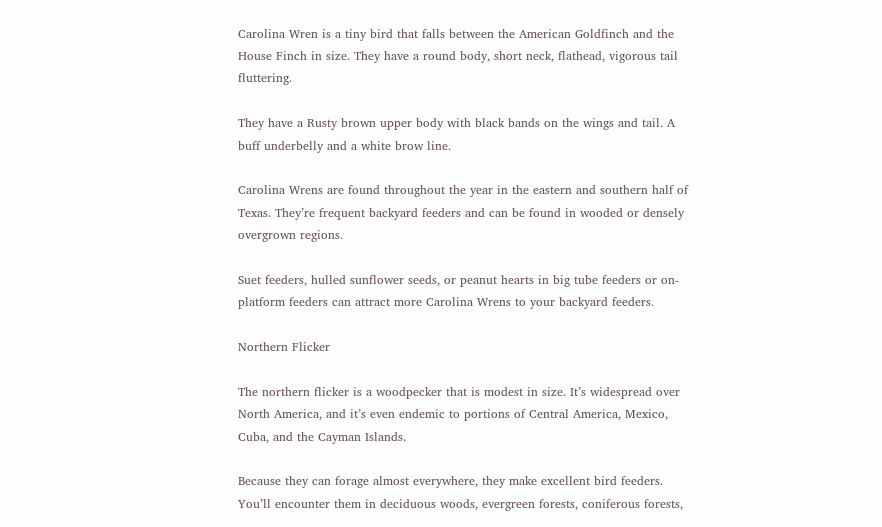Carolina Wren is a tiny bird that falls between the American Goldfinch and the House Finch in size. They have a round body, short neck, flathead, vigorous tail fluttering.

They have a Rusty brown upper body with black bands on the wings and tail. A buff underbelly and a white brow line.

Carolina Wrens are found throughout the year in the eastern and southern half of Texas. They’re frequent backyard feeders and can be found in wooded or densely overgrown regions.

Suet feeders, hulled sunflower seeds, or peanut hearts in big tube feeders or on-platform feeders can attract more Carolina Wrens to your backyard feeders.

Northern Flicker

The northern flicker is a woodpecker that is modest in size. It’s widespread over North America, and it’s even endemic to portions of Central America, Mexico, Cuba, and the Cayman Islands.

Because they can forage almost everywhere, they make excellent bird feeders. You’ll encounter them in deciduous woods, evergreen forests, coniferous forests,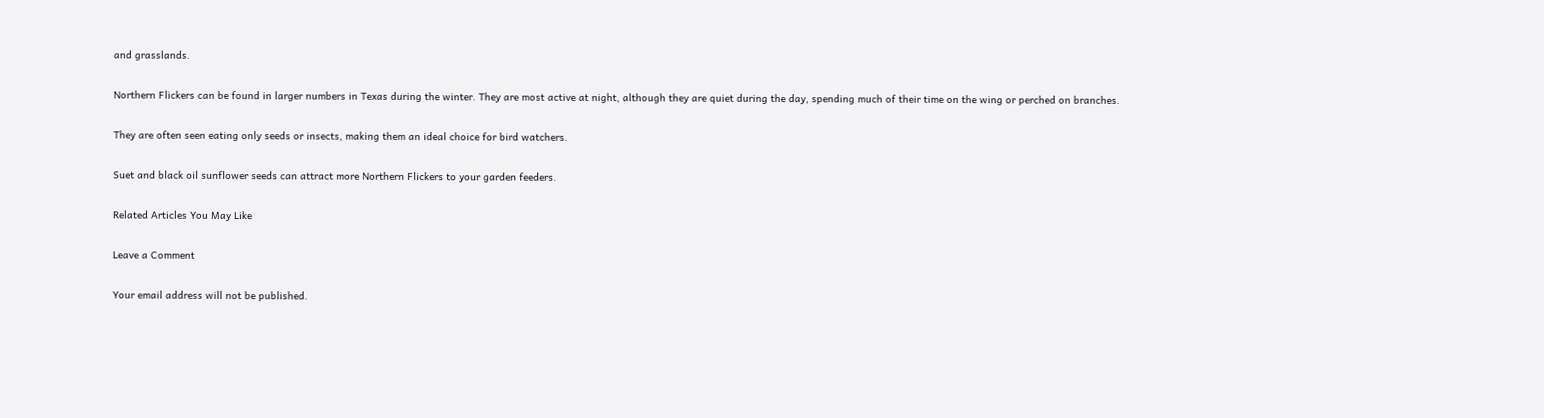and grasslands.

Northern Flickers can be found in larger numbers in Texas during the winter. They are most active at night, although they are quiet during the day, spending much of their time on the wing or perched on branches.

They are often seen eating only seeds or insects, making them an ideal choice for bird watchers.

Suet and black oil sunflower seeds can attract more Northern Flickers to your garden feeders.

Related Articles You May Like

Leave a Comment

Your email address will not be published.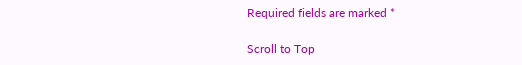Required fields are marked *

Scroll to Top